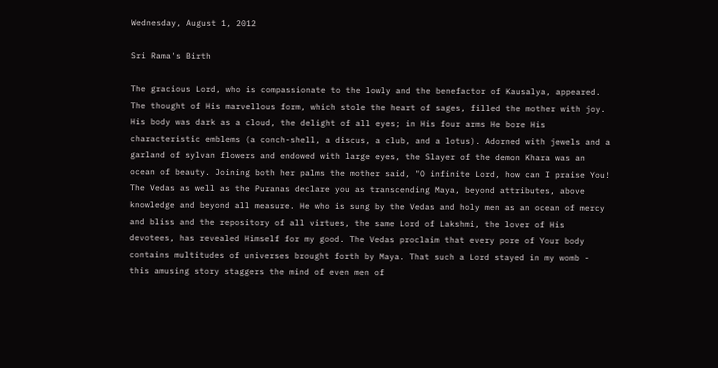Wednesday, August 1, 2012

Sri Rama's Birth

The gracious Lord, who is compassionate to the lowly and the benefactor of Kausalya, appeared. The thought of His marvellous form, which stole the heart of sages, filled the mother with joy. His body was dark as a cloud, the delight of all eyes; in His four arms He bore His characteristic emblems (a conch-shell, a discus, a club, and a lotus). Adorned with jewels and a garland of sylvan flowers and endowed with large eyes, the Slayer of the demon Khara was an ocean of beauty. Joining both her palms the mother said, "O infinite Lord, how can I praise You! The Vedas as well as the Puranas declare you as transcending Maya, beyond attributes, above knowledge and beyond all measure. He who is sung by the Vedas and holy men as an ocean of mercy and bliss and the repository of all virtues, the same Lord of Lakshmi, the lover of His devotees, has revealed Himself for my good. The Vedas proclaim that every pore of Your body contains multitudes of universes brought forth by Maya. That such a Lord stayed in my womb - this amusing story staggers the mind of even men of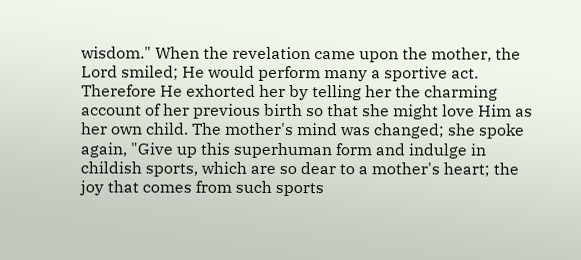wisdom." When the revelation came upon the mother, the Lord smiled; He would perform many a sportive act. Therefore He exhorted her by telling her the charming account of her previous birth so that she might love Him as her own child. The mother's mind was changed; she spoke again, "Give up this superhuman form and indulge in childish sports, which are so dear to a mother's heart; the joy that comes from such sports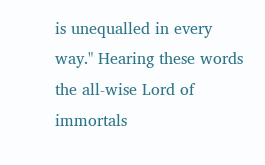is unequalled in every way." Hearing these words the all-wise Lord of immortals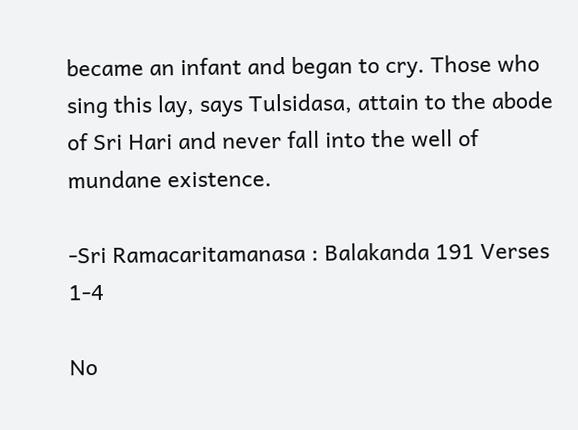became an infant and began to cry. Those who sing this lay, says Tulsidasa, attain to the abode of Sri Hari and never fall into the well of mundane existence.

-Sri Ramacaritamanasa : Balakanda 191 Verses 1-4

No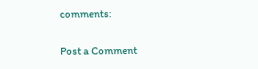comments:

Post a Comment